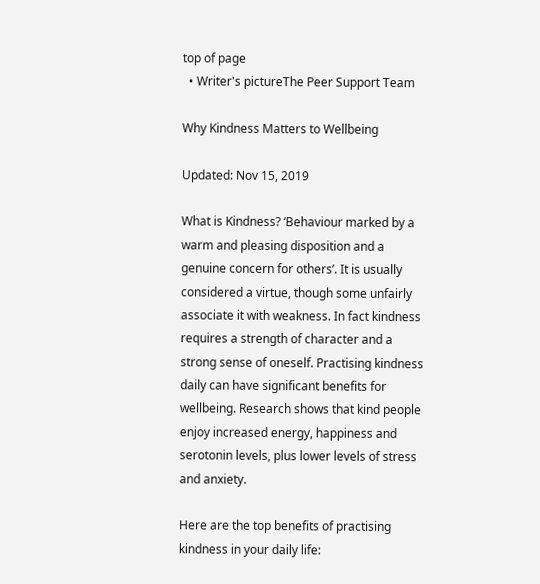top of page
  • Writer's pictureThe Peer Support Team

Why Kindness Matters to Wellbeing

Updated: Nov 15, 2019

What is Kindness? ‘Behaviour marked by a warm and pleasing disposition and a genuine concern for others’. It is usually considered a virtue, though some unfairly associate it with weakness. In fact kindness requires a strength of character and a strong sense of oneself. Practising kindness daily can have significant benefits for wellbeing. Research shows that kind people enjoy increased energy, happiness and serotonin levels, plus lower levels of stress and anxiety.

Here are the top benefits of practising kindness in your daily life: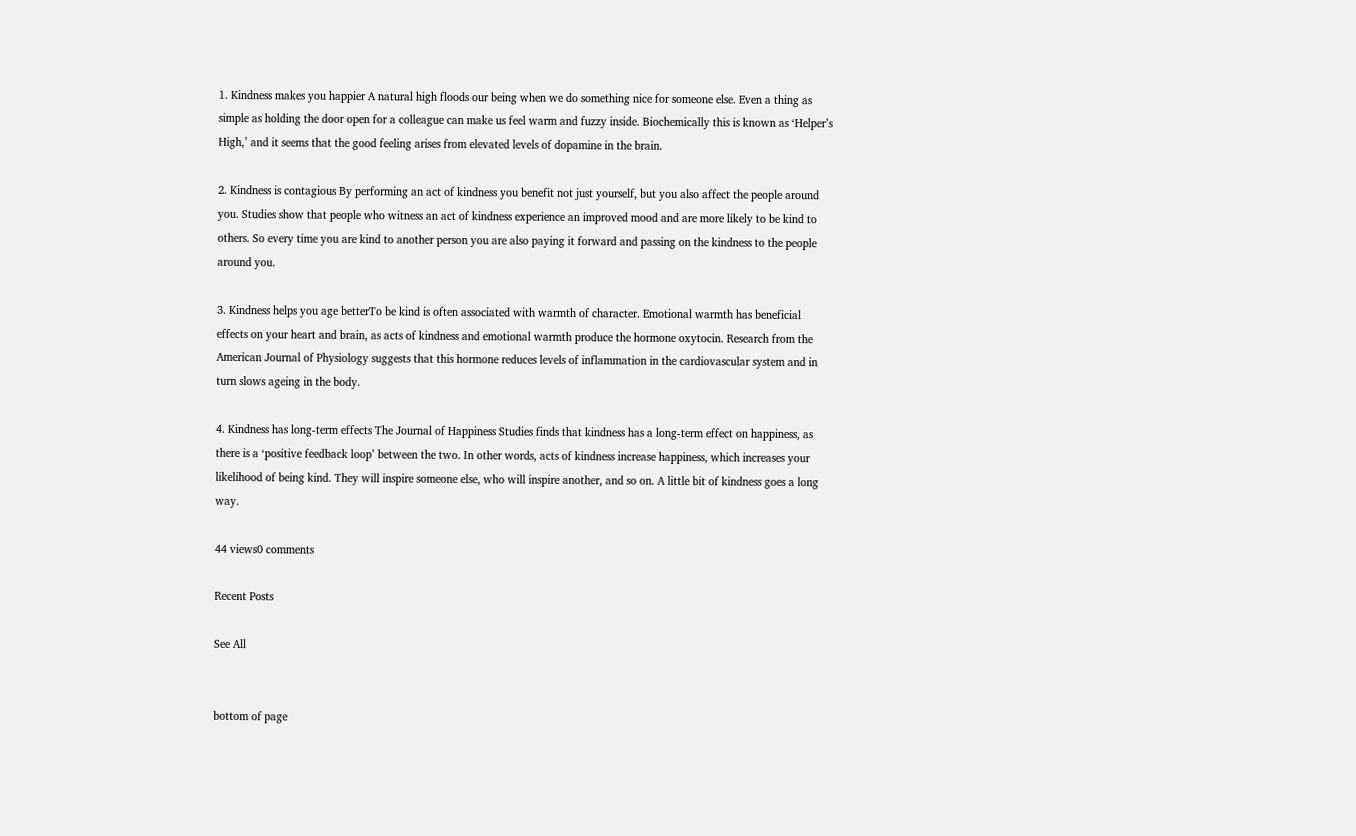1. Kindness makes you happier A natural high floods our being when we do something nice for someone else. Even a thing as simple as holding the door open for a colleague can make us feel warm and fuzzy inside. Biochemically this is known as ‘Helper’s High,’ and it seems that the good feeling arises from elevated levels of dopamine in the brain.

2. Kindness is contagious By performing an act of kindness you benefit not just yourself, but you also affect the people around you. Studies show that people who witness an act of kindness experience an improved mood and are more likely to be kind to others. So every time you are kind to another person you are also paying it forward and passing on the kindness to the people around you.

3. Kindness helps you age betterTo be kind is often associated with warmth of character. Emotional warmth has beneficial effects on your heart and brain, as acts of kindness and emotional warmth produce the hormone oxytocin. Research from the American Journal of Physiology suggests that this hormone reduces levels of inflammation in the cardiovascular system and in turn slows ageing in the body.

4. Kindness has long-term effects The Journal of Happiness Studies finds that kindness has a long-term effect on happiness, as there is a ‘positive feedback loop’ between the two. In other words, acts of kindness increase happiness, which increases your likelihood of being kind. They will inspire someone else, who will inspire another, and so on. A little bit of kindness goes a long way.

44 views0 comments

Recent Posts

See All


bottom of page